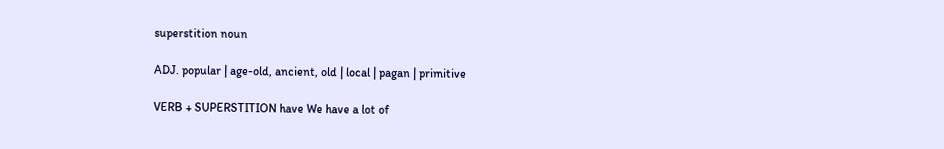superstition noun

ADJ. popular | age-old, ancient, old | local | pagan | primitive

VERB + SUPERSTITION have We have a lot of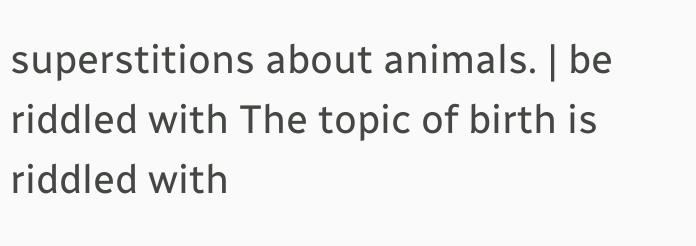superstitions about animals. | be riddled with The topic of birth is riddled with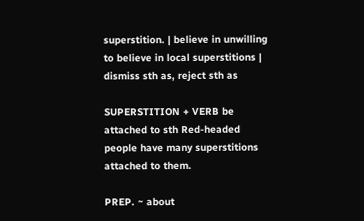superstition. | believe in unwilling to believe in local superstitions | dismiss sth as, reject sth as

SUPERSTITION + VERB be attached to sth Red-headed people have many superstitions attached to them.

PREP. ~ about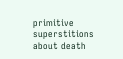primitive superstitions about death